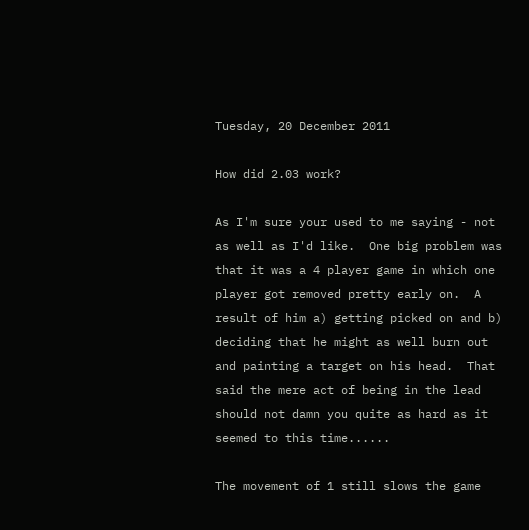Tuesday, 20 December 2011

How did 2.03 work?

As I'm sure your used to me saying - not as well as I'd like.  One big problem was that it was a 4 player game in which one player got removed pretty early on.  A result of him a) getting picked on and b) deciding that he might as well burn out and painting a target on his head.  That said the mere act of being in the lead should not damn you quite as hard as it seemed to this time......

The movement of 1 still slows the game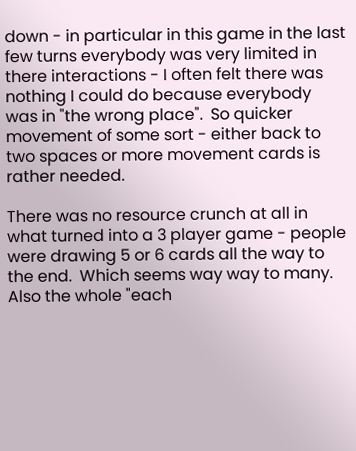down - in particular in this game in the last few turns everybody was very limited in there interactions - I often felt there was nothing I could do because everybody was in "the wrong place".  So quicker movement of some sort - either back to two spaces or more movement cards is rather needed.

There was no resource crunch at all in what turned into a 3 player game - people were drawing 5 or 6 cards all the way to the end.  Which seems way way to many.  Also the whole "each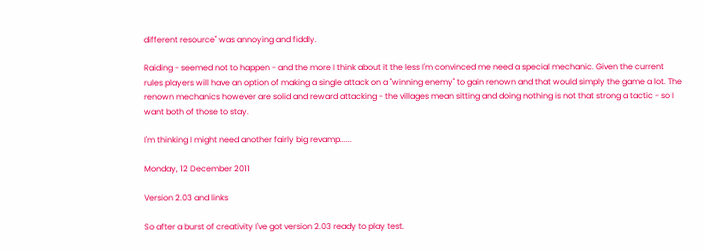different resource" was annoying and fiddly.

Raiding - seemed not to happen - and the more I think about it the less I'm convinced me need a special mechanic. Given the current rules players will have an option of making a single attack on a "winning enemy" to gain renown and that would simply the game a lot. The renown mechanics however are solid and reward attacking - the villages mean sitting and doing nothing is not that strong a tactic - so I want both of those to stay.

I'm thinking I might need another fairly big revamp......

Monday, 12 December 2011

Version 2.03 and links

So after a burst of creativity I've got version 2.03 ready to play test.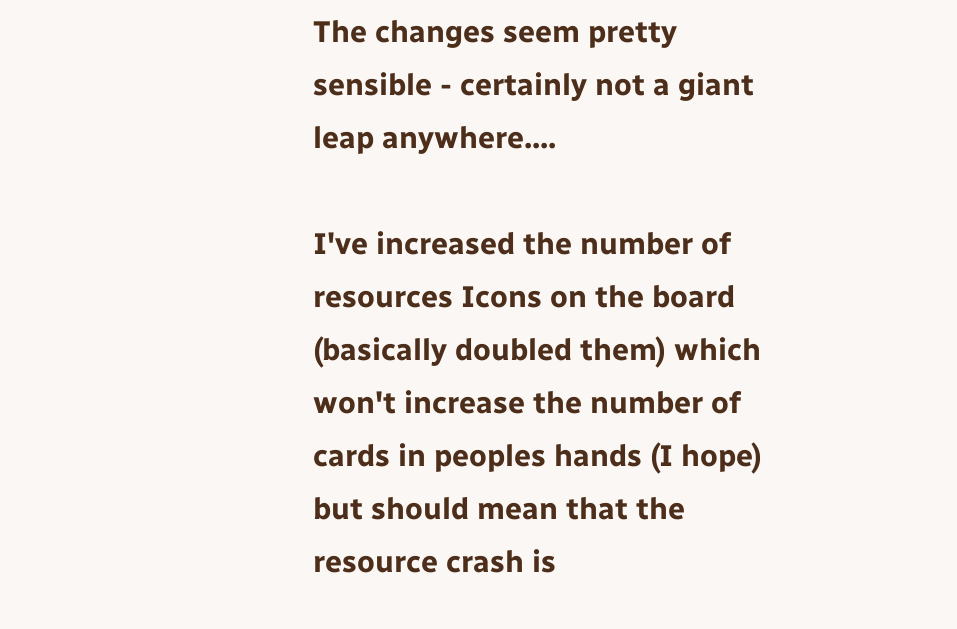The changes seem pretty sensible - certainly not a giant leap anywhere....

I've increased the number of resources Icons on the board (basically doubled them) which won't increase the number of cards in peoples hands (I hope) but should mean that the resource crash is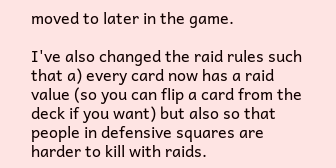moved to later in the game.

I've also changed the raid rules such that a) every card now has a raid value (so you can flip a card from the deck if you want) but also so that people in defensive squares are harder to kill with raids.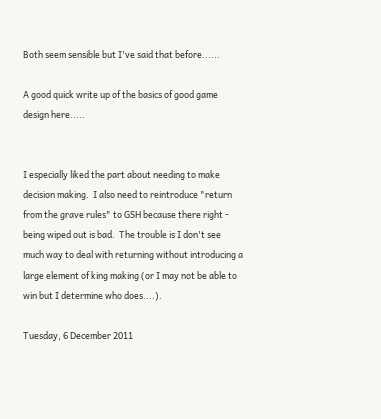Both seem sensible but I've said that before......

A good quick write up of the basics of good game design here.....


I especially liked the part about needing to make decision making.  I also need to reintroduce "return from the grave rules" to GSH because there right - being wiped out is bad.  The trouble is I don't see much way to deal with returning without introducing a large element of king making (or I may not be able to win but I determine who does....).

Tuesday, 6 December 2011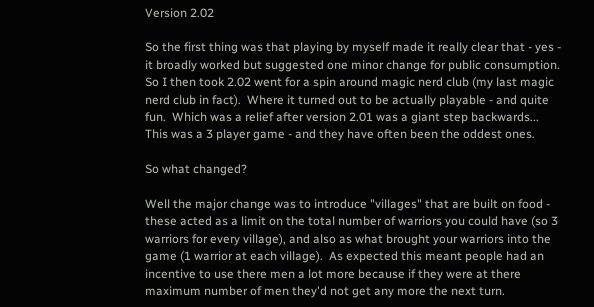Version 2.02

So the first thing was that playing by myself made it really clear that - yes - it broadly worked but suggested one minor change for public consumption. So I then took 2.02 went for a spin around magic nerd club (my last magic nerd club in fact).  Where it turned out to be actually playable - and quite fun.  Which was a relief after version 2.01 was a giant step backwards...  This was a 3 player game - and they have often been the oddest ones.

So what changed?

Well the major change was to introduce "villages" that are built on food - these acted as a limit on the total number of warriors you could have (so 3 warriors for every village), and also as what brought your warriors into the game (1 warrior at each village).  As expected this meant people had an incentive to use there men a lot more because if they were at there maximum number of men they'd not get any more the next turn.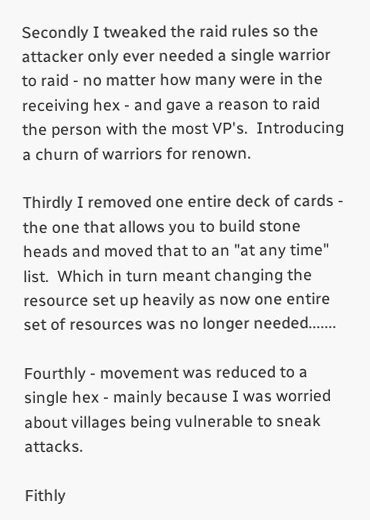Secondly I tweaked the raid rules so the attacker only ever needed a single warrior to raid - no matter how many were in the receiving hex - and gave a reason to raid the person with the most VP's.  Introducing a churn of warriors for renown.

Thirdly I removed one entire deck of cards - the one that allows you to build stone heads and moved that to an "at any time" list.  Which in turn meant changing the resource set up heavily as now one entire set of resources was no longer needed.......

Fourthly - movement was reduced to a single hex - mainly because I was worried about villages being vulnerable to sneak attacks.

Fithly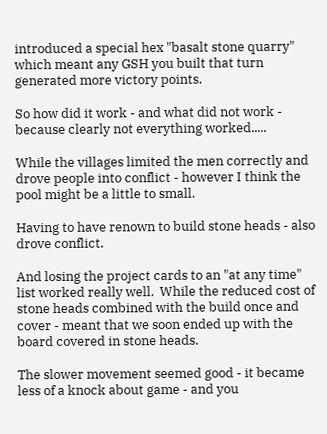introduced a special hex "basalt stone quarry" which meant any GSH you built that turn generated more victory points.

So how did it work - and what did not work - because clearly not everything worked.....

While the villages limited the men correctly and drove people into conflict - however I think the pool might be a little to small.

Having to have renown to build stone heads - also drove conflict.

And losing the project cards to an "at any time" list worked really well.  While the reduced cost of stone heads combined with the build once and cover - meant that we soon ended up with the board covered in stone heads.

The slower movement seemed good - it became less of a knock about game - and you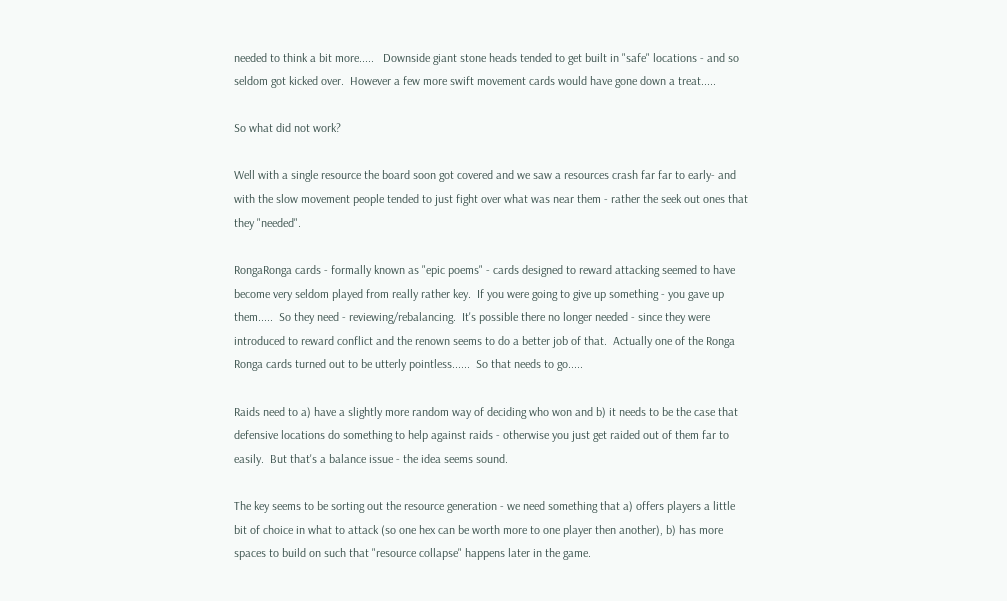needed to think a bit more.....   Downside giant stone heads tended to get built in "safe" locations - and so seldom got kicked over.  However a few more swift movement cards would have gone down a treat.....

So what did not work?

Well with a single resource the board soon got covered and we saw a resources crash far far to early- and with the slow movement people tended to just fight over what was near them - rather the seek out ones that they "needed".

RongaRonga cards - formally known as "epic poems" - cards designed to reward attacking seemed to have become very seldom played from really rather key.  If you were going to give up something - you gave up them.....  So they need - reviewing/rebalancing.  It's possible there no longer needed - since they were introduced to reward conflict and the renown seems to do a better job of that.  Actually one of the Ronga Ronga cards turned out to be utterly pointless......  So that needs to go.....

Raids need to a) have a slightly more random way of deciding who won and b) it needs to be the case that defensive locations do something to help against raids - otherwise you just get raided out of them far to easily.  But that's a balance issue - the idea seems sound.

The key seems to be sorting out the resource generation - we need something that a) offers players a little bit of choice in what to attack (so one hex can be worth more to one player then another), b) has more spaces to build on such that "resource collapse" happens later in the game.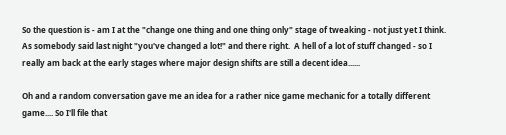So the question is - am I at the "change one thing and one thing only" stage of tweaking - not just yet I think.  As somebody said last night "you've changed a lot!" and there right.  A hell of a lot of stuff changed - so I really am back at the early stages where major design shifts are still a decent idea......

Oh and a random conversation gave me an idea for a rather nice game mechanic for a totally different game.... So I'll file that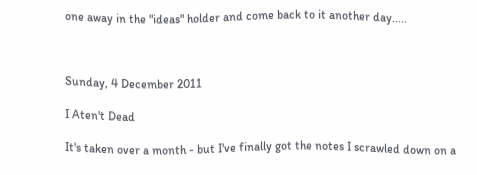one away in the "ideas" holder and come back to it another day.....



Sunday, 4 December 2011

I Aten't Dead

It's taken over a month - but I've finally got the notes I scrawled down on a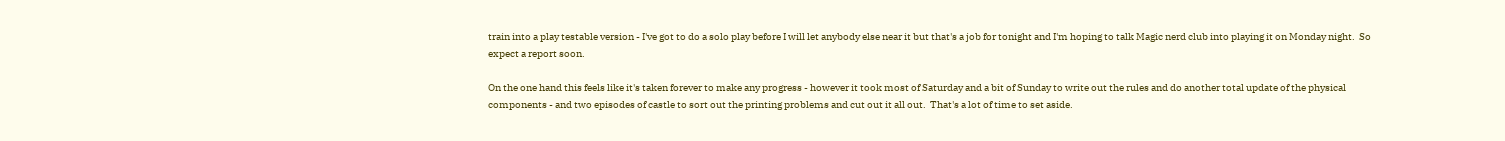train into a play testable version - I've got to do a solo play before I will let anybody else near it but that's a job for tonight and I'm hoping to talk Magic nerd club into playing it on Monday night.  So expect a report soon.

On the one hand this feels like it's taken forever to make any progress - however it took most of Saturday and a bit of Sunday to write out the rules and do another total update of the physical components - and two episodes of castle to sort out the printing problems and cut out it all out.  That's a lot of time to set aside.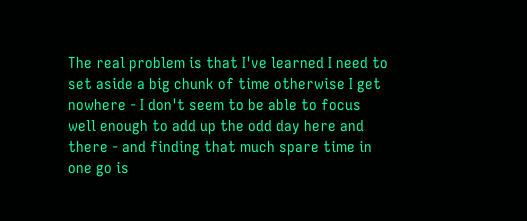The real problem is that I've learned I need to set aside a big chunk of time otherwise I get nowhere - I don't seem to be able to focus well enough to add up the odd day here and there - and finding that much spare time in one go is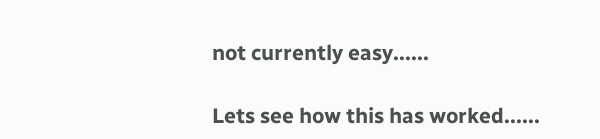not currently easy......

Lets see how this has worked......